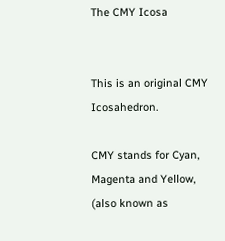The CMY Icosa


This is an original CMY Icosahedron.

CMY stands for Cyan, Magenta and Yellow, (also known as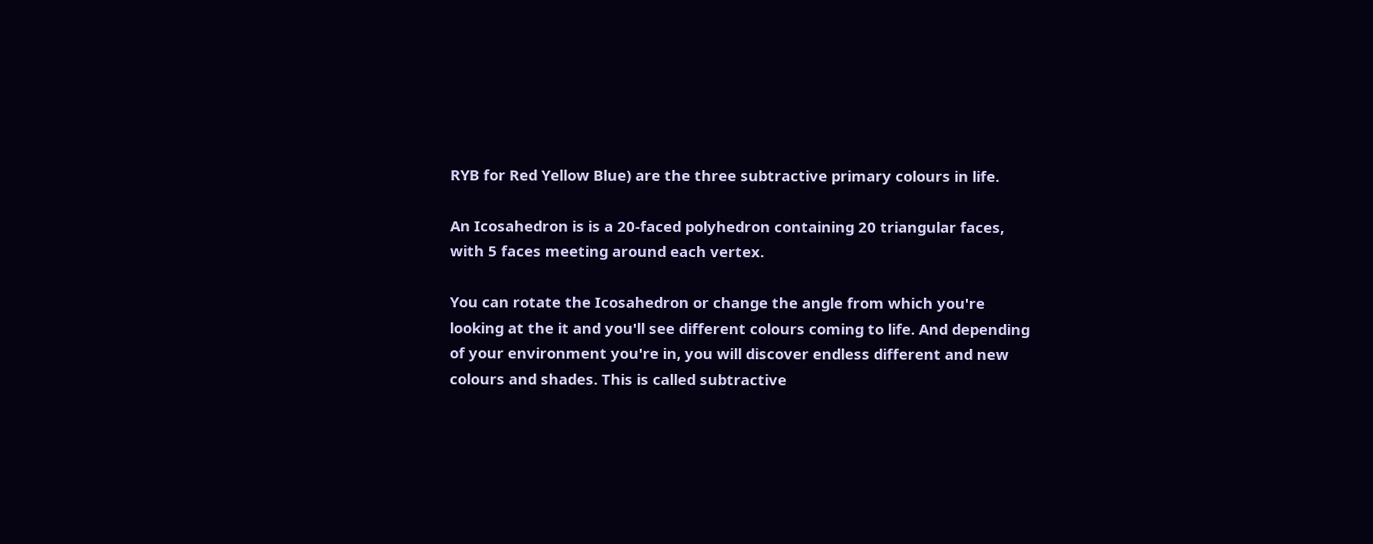RYB for Red Yellow Blue) are the three subtractive primary colours in life.

An Icosahedron is is a 20-faced polyhedron containing 20 triangular faces, with 5 faces meeting around each vertex.

You can rotate the Icosahedron or change the angle from which you're looking at the it and you'll see different colours coming to life. And depending of your environment you're in, you will discover endless different and new colours and shades. This is called subtractive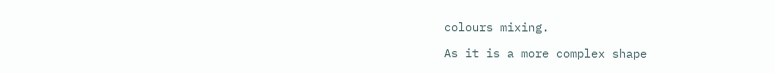colours mixing.

As it is a more complex shape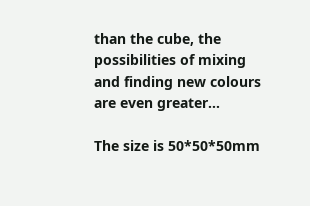than the cube, the possibilities of mixing and finding new colours are even greater...

The size is 50*50*50mm